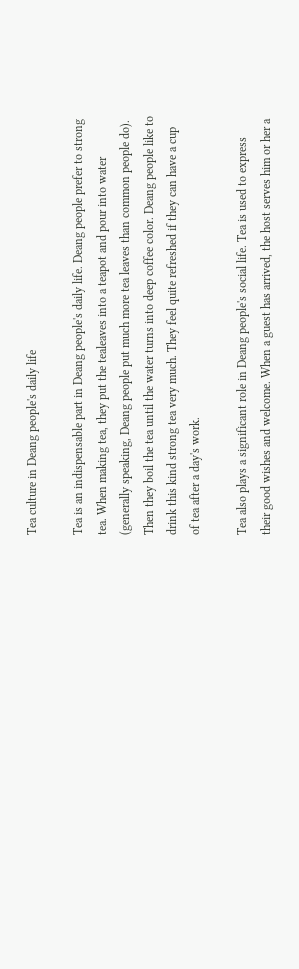Tea culture in Deang people's daily life

Tea is an indispensable part in Deang people's daily life. Deang people prefer to strong tea. When making tea, they put the tealeaves into a teapot and pour into water (generally speaking, Deang people put much more tea leaves than common people do). Then they boil the tea until the water turns into deep coffee color. Deang people like to drink this kind strong tea very much. They feel quite refreshed if they can have a cup of tea after a day's work.

Tea also plays a significant role in Deang people's social life. Tea is used to express their good wishes and welcome. When a guest has arrived, the host serves him or her a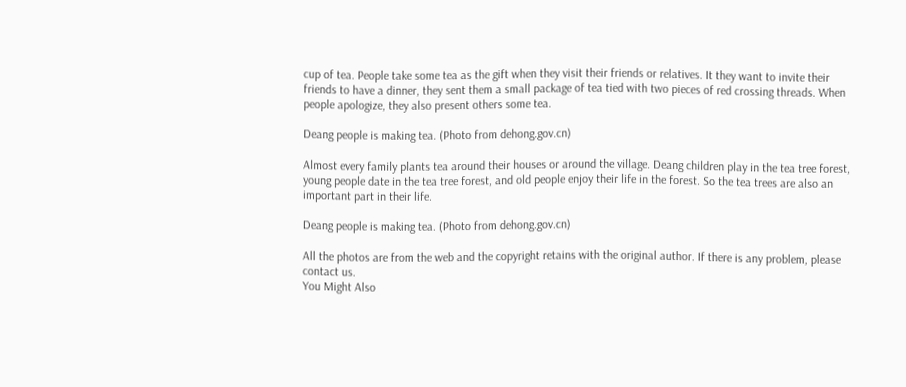cup of tea. People take some tea as the gift when they visit their friends or relatives. It they want to invite their friends to have a dinner, they sent them a small package of tea tied with two pieces of red crossing threads. When people apologize, they also present others some tea.

Deang people is making tea. (Photo from dehong.gov.cn)

Almost every family plants tea around their houses or around the village. Deang children play in the tea tree forest, young people date in the tea tree forest, and old people enjoy their life in the forest. So the tea trees are also an important part in their life.

Deang people is making tea. (Photo from dehong.gov.cn)

All the photos are from the web and the copyright retains with the original author. If there is any problem, please contact us.
You Might Also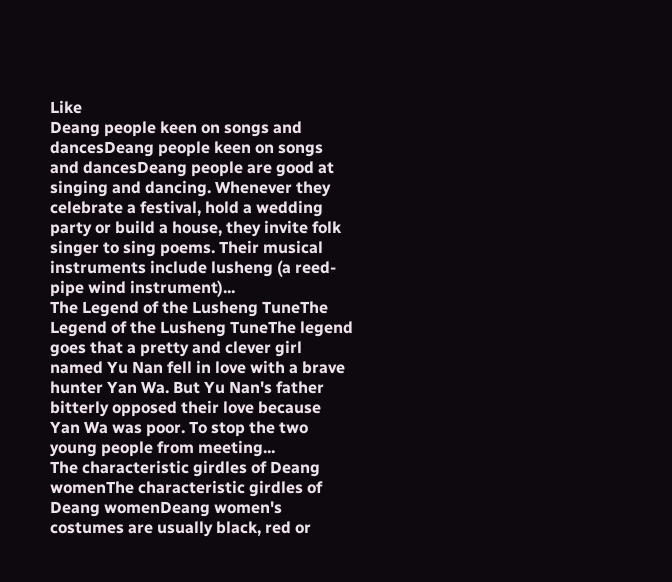Like
Deang people keen on songs and dancesDeang people keen on songs and dancesDeang people are good at singing and dancing. Whenever they celebrate a festival, hold a wedding party or build a house, they invite folk singer to sing poems. Their musical instruments include lusheng (a reed-pipe wind instrument)...
The Legend of the Lusheng TuneThe Legend of the Lusheng TuneThe legend goes that a pretty and clever girl named Yu Nan fell in love with a brave hunter Yan Wa. But Yu Nan's father bitterly opposed their love because Yan Wa was poor. To stop the two young people from meeting...
The characteristic girdles of Deang womenThe characteristic girdles of Deang womenDeang women's costumes are usually black, red or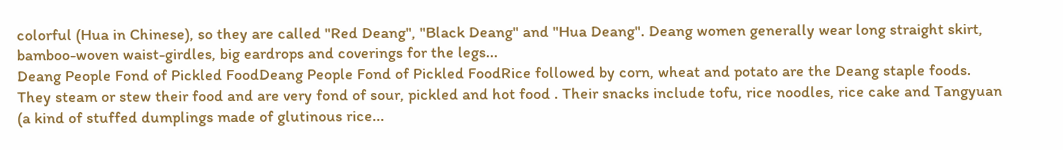colorful (Hua in Chinese), so they are called "Red Deang", "Black Deang" and "Hua Deang". Deang women generally wear long straight skirt, bamboo-woven waist-girdles, big eardrops and coverings for the legs...
Deang People Fond of Pickled FoodDeang People Fond of Pickled FoodRice followed by corn, wheat and potato are the Deang staple foods. They steam or stew their food and are very fond of sour, pickled and hot food . Their snacks include tofu, rice noodles, rice cake and Tangyuan (a kind of stuffed dumplings made of glutinous rice...